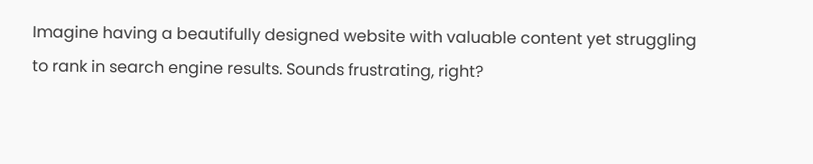Imagine having a beautifully designed website with valuable content yet struggling to rank in search engine results. Sounds frustrating, right?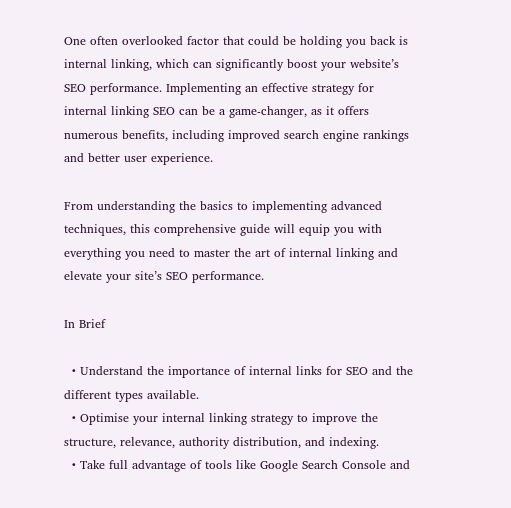One often overlooked factor that could be holding you back is internal linking, which can significantly boost your website’s SEO performance. Implementing an effective strategy for internal linking SEO can be a game-changer, as it offers numerous benefits, including improved search engine rankings and better user experience.

From understanding the basics to implementing advanced techniques, this comprehensive guide will equip you with everything you need to master the art of internal linking and elevate your site’s SEO performance.

In Brief

  • Understand the importance of internal links for SEO and the different types available.
  • Optimise your internal linking strategy to improve the structure, relevance, authority distribution, and indexing.
  • Take full advantage of tools like Google Search Console and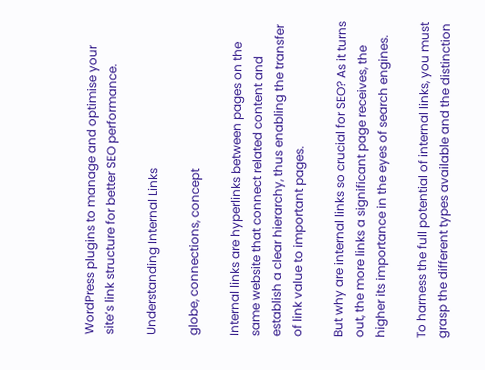WordPress plugins to manage and optimise your site’s link structure for better SEO performance.

Understanding Internal Links

globe, connections, concept

Internal links are hyperlinks between pages on the same website that connect related content and establish a clear hierarchy, thus enabling the transfer of link value to important pages.

But why are internal links so crucial for SEO? As it turns out, the more links a significant page receives, the higher its importance in the eyes of search engines.

To harness the full potential of internal links, you must grasp the different types available and the distinction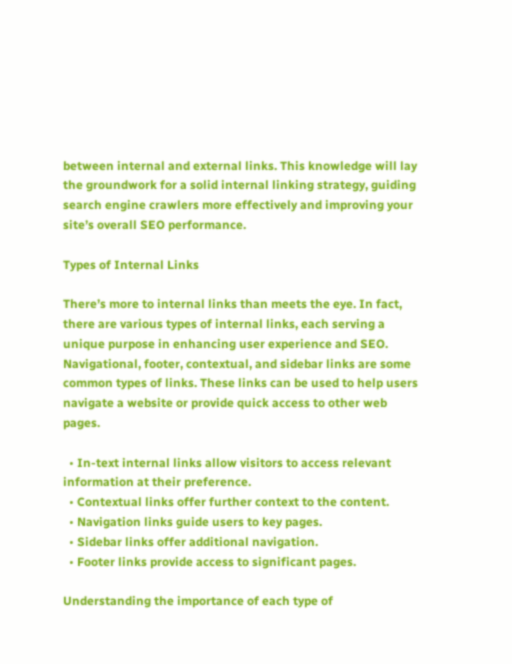between internal and external links. This knowledge will lay the groundwork for a solid internal linking strategy, guiding search engine crawlers more effectively and improving your site’s overall SEO performance.

Types of Internal Links

There’s more to internal links than meets the eye. In fact, there are various types of internal links, each serving a unique purpose in enhancing user experience and SEO. Navigational, footer, contextual, and sidebar links are some common types of links. These links can be used to help users navigate a website or provide quick access to other web pages.

  • In-text internal links allow visitors to access relevant information at their preference.
  • Contextual links offer further context to the content.
  • Navigation links guide users to key pages.
  • Sidebar links offer additional navigation.
  • Footer links provide access to significant pages.

Understanding the importance of each type of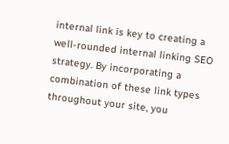internal link is key to creating a well-rounded internal linking SEO strategy. By incorporating a combination of these link types throughout your site, you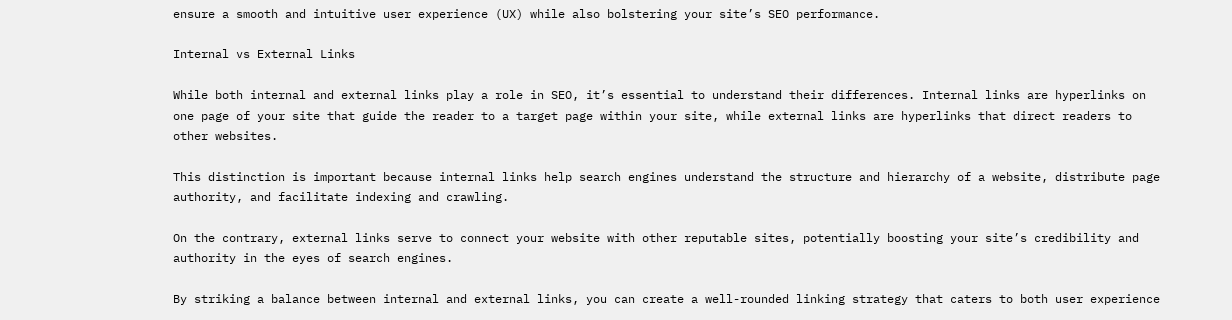ensure a smooth and intuitive user experience (UX) while also bolstering your site’s SEO performance.

Internal vs External Links

While both internal and external links play a role in SEO, it’s essential to understand their differences. Internal links are hyperlinks on one page of your site that guide the reader to a target page within your site, while external links are hyperlinks that direct readers to other websites.

This distinction is important because internal links help search engines understand the structure and hierarchy of a website, distribute page authority, and facilitate indexing and crawling.

On the contrary, external links serve to connect your website with other reputable sites, potentially boosting your site’s credibility and authority in the eyes of search engines.

By striking a balance between internal and external links, you can create a well-rounded linking strategy that caters to both user experience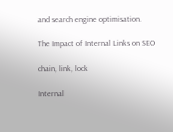and search engine optimisation.

The Impact of Internal Links on SEO

chain, link, lock

Internal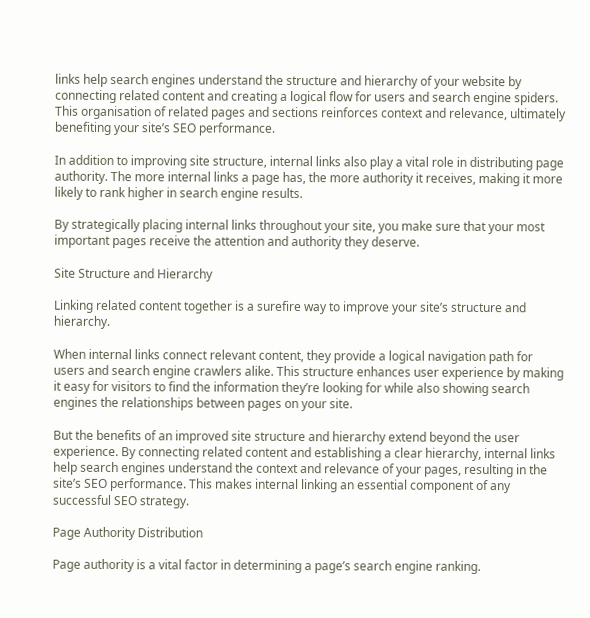links help search engines understand the structure and hierarchy of your website by connecting related content and creating a logical flow for users and search engine spiders. This organisation of related pages and sections reinforces context and relevance, ultimately benefiting your site’s SEO performance.

In addition to improving site structure, internal links also play a vital role in distributing page authority. The more internal links a page has, the more authority it receives, making it more likely to rank higher in search engine results.

By strategically placing internal links throughout your site, you make sure that your most important pages receive the attention and authority they deserve.

Site Structure and Hierarchy

Linking related content together is a surefire way to improve your site’s structure and hierarchy.

When internal links connect relevant content, they provide a logical navigation path for users and search engine crawlers alike. This structure enhances user experience by making it easy for visitors to find the information they’re looking for while also showing search engines the relationships between pages on your site.

But the benefits of an improved site structure and hierarchy extend beyond the user experience. By connecting related content and establishing a clear hierarchy, internal links help search engines understand the context and relevance of your pages, resulting in the site’s SEO performance. This makes internal linking an essential component of any successful SEO strategy.

Page Authority Distribution

Page authority is a vital factor in determining a page’s search engine ranking.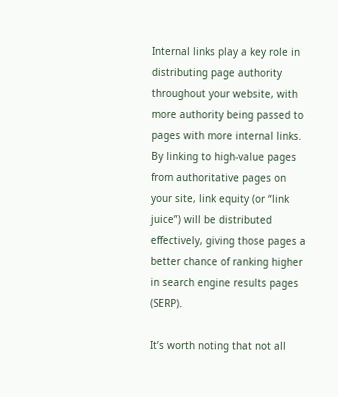Internal links play a key role in distributing page authority throughout your website, with more authority being passed to pages with more internal links. By linking to high-value pages from authoritative pages on your site, link equity (or “link juice”) will be distributed effectively, giving those pages a better chance of ranking higher in search engine results pages (SERP).

It’s worth noting that not all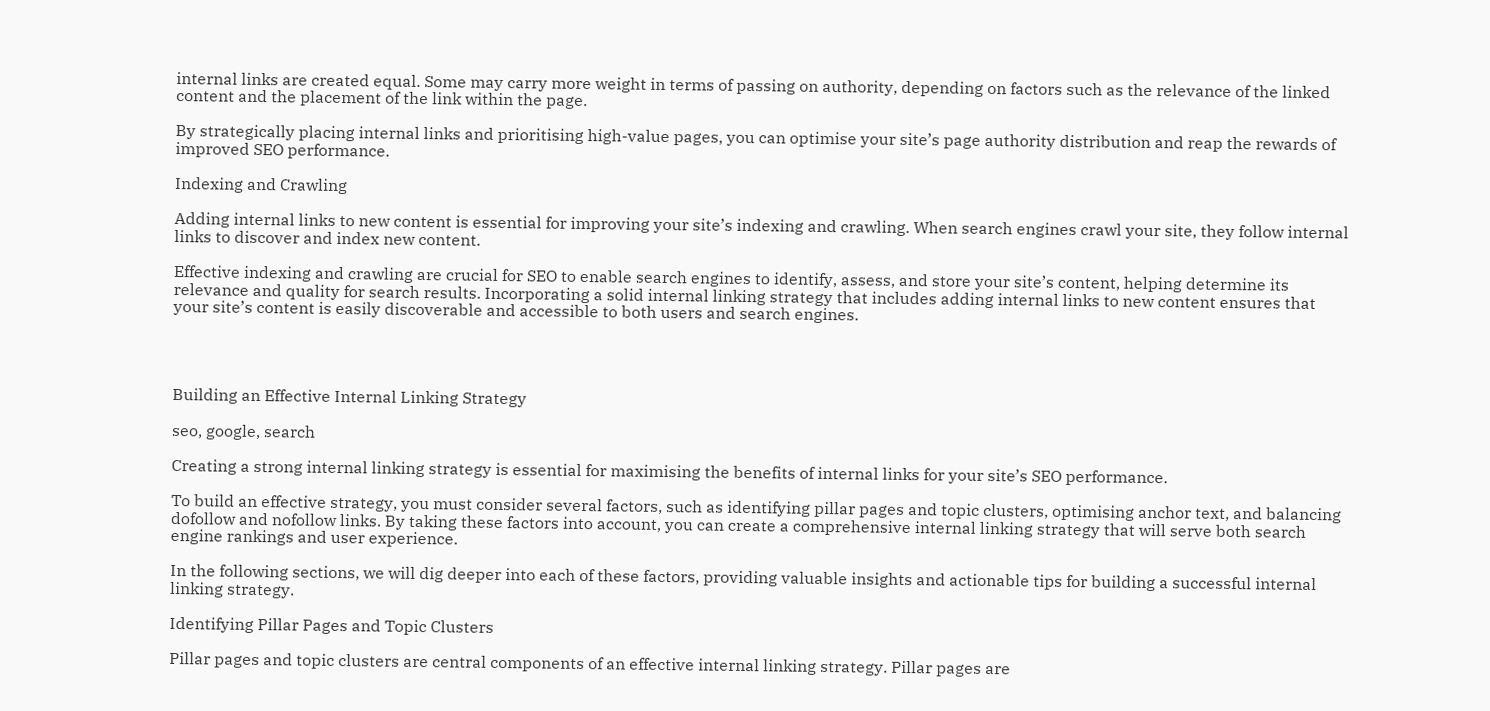internal links are created equal. Some may carry more weight in terms of passing on authority, depending on factors such as the relevance of the linked content and the placement of the link within the page.

By strategically placing internal links and prioritising high-value pages, you can optimise your site’s page authority distribution and reap the rewards of improved SEO performance.

Indexing and Crawling

Adding internal links to new content is essential for improving your site’s indexing and crawling. When search engines crawl your site, they follow internal links to discover and index new content.

Effective indexing and crawling are crucial for SEO to enable search engines to identify, assess, and store your site’s content, helping determine its relevance and quality for search results. Incorporating a solid internal linking strategy that includes adding internal links to new content ensures that your site’s content is easily discoverable and accessible to both users and search engines.




Building an Effective Internal Linking Strategy

seo, google, search

Creating a strong internal linking strategy is essential for maximising the benefits of internal links for your site’s SEO performance.

To build an effective strategy, you must consider several factors, such as identifying pillar pages and topic clusters, optimising anchor text, and balancing dofollow and nofollow links. By taking these factors into account, you can create a comprehensive internal linking strategy that will serve both search engine rankings and user experience.

In the following sections, we will dig deeper into each of these factors, providing valuable insights and actionable tips for building a successful internal linking strategy.

Identifying Pillar Pages and Topic Clusters

Pillar pages and topic clusters are central components of an effective internal linking strategy. Pillar pages are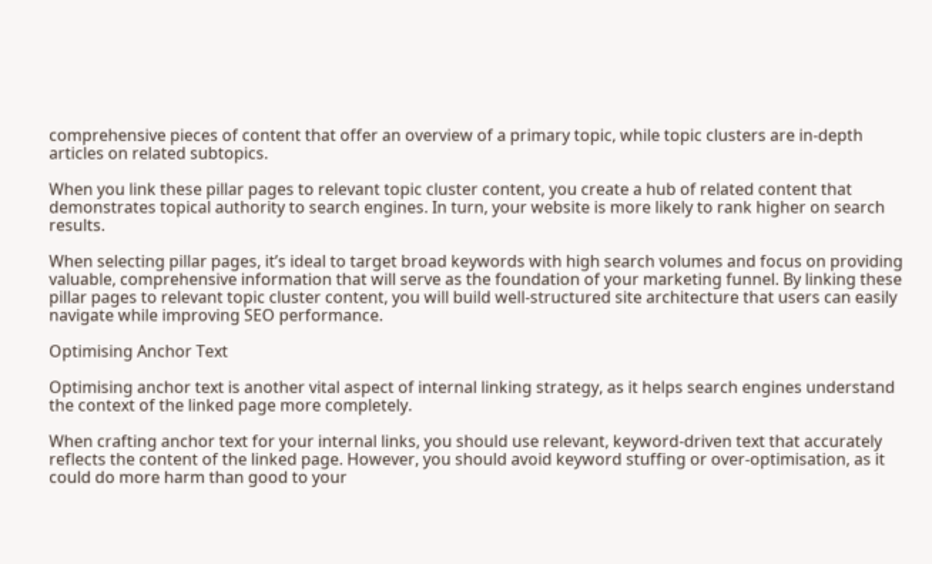comprehensive pieces of content that offer an overview of a primary topic, while topic clusters are in-depth articles on related subtopics.

When you link these pillar pages to relevant topic cluster content, you create a hub of related content that demonstrates topical authority to search engines. In turn, your website is more likely to rank higher on search results.

When selecting pillar pages, it’s ideal to target broad keywords with high search volumes and focus on providing valuable, comprehensive information that will serve as the foundation of your marketing funnel. By linking these pillar pages to relevant topic cluster content, you will build well-structured site architecture that users can easily navigate while improving SEO performance.

Optimising Anchor Text

Optimising anchor text is another vital aspect of internal linking strategy, as it helps search engines understand the context of the linked page more completely.

When crafting anchor text for your internal links, you should use relevant, keyword-driven text that accurately reflects the content of the linked page. However, you should avoid keyword stuffing or over-optimisation, as it could do more harm than good to your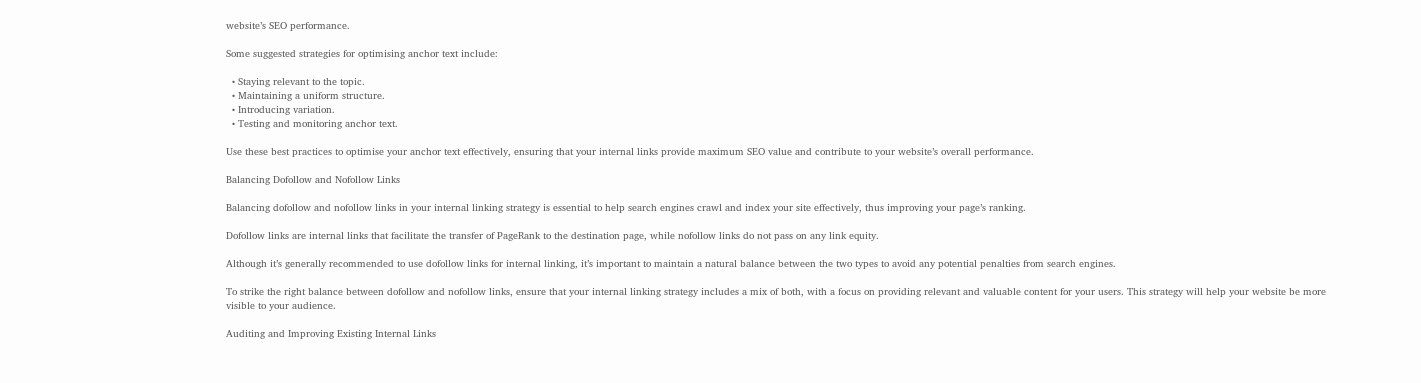website’s SEO performance.

Some suggested strategies for optimising anchor text include:

  • Staying relevant to the topic.
  • Maintaining a uniform structure.
  • Introducing variation.
  • Testing and monitoring anchor text.

Use these best practices to optimise your anchor text effectively, ensuring that your internal links provide maximum SEO value and contribute to your website’s overall performance.

Balancing Dofollow and Nofollow Links

Balancing dofollow and nofollow links in your internal linking strategy is essential to help search engines crawl and index your site effectively, thus improving your page’s ranking.

Dofollow links are internal links that facilitate the transfer of PageRank to the destination page, while nofollow links do not pass on any link equity.

Although it’s generally recommended to use dofollow links for internal linking, it’s important to maintain a natural balance between the two types to avoid any potential penalties from search engines.

To strike the right balance between dofollow and nofollow links, ensure that your internal linking strategy includes a mix of both, with a focus on providing relevant and valuable content for your users. This strategy will help your website be more visible to your audience.

Auditing and Improving Existing Internal Links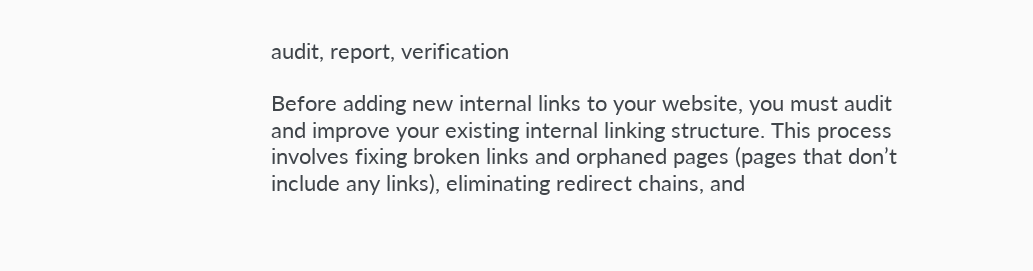audit, report, verification

Before adding new internal links to your website, you must audit and improve your existing internal linking structure. This process involves fixing broken links and orphaned pages (pages that don’t include any links), eliminating redirect chains, and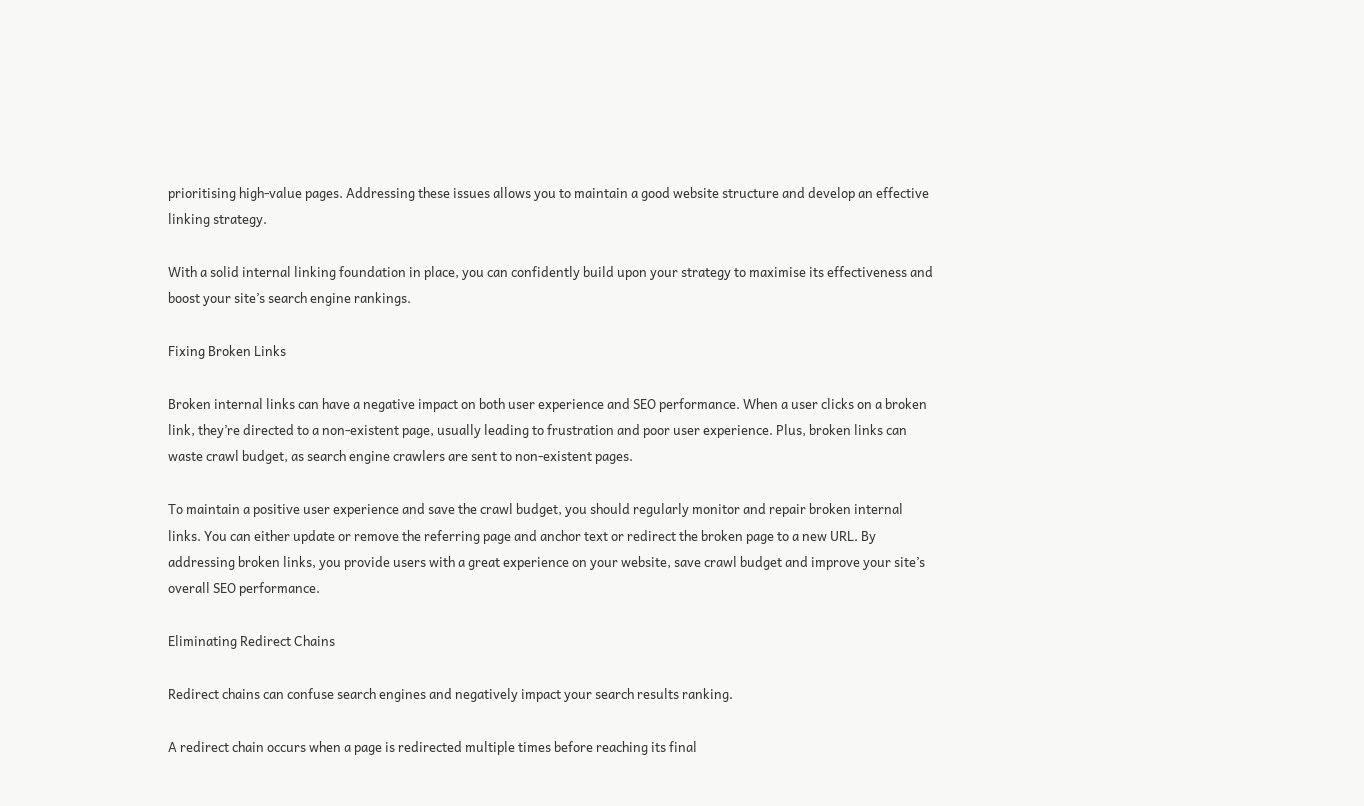prioritising high-value pages. Addressing these issues allows you to maintain a good website structure and develop an effective linking strategy.

With a solid internal linking foundation in place, you can confidently build upon your strategy to maximise its effectiveness and boost your site’s search engine rankings.

Fixing Broken Links

Broken internal links can have a negative impact on both user experience and SEO performance. When a user clicks on a broken link, they’re directed to a non-existent page, usually leading to frustration and poor user experience. Plus, broken links can waste crawl budget, as search engine crawlers are sent to non-existent pages.

To maintain a positive user experience and save the crawl budget, you should regularly monitor and repair broken internal links. You can either update or remove the referring page and anchor text or redirect the broken page to a new URL. By addressing broken links, you provide users with a great experience on your website, save crawl budget and improve your site’s overall SEO performance.

Eliminating Redirect Chains

Redirect chains can confuse search engines and negatively impact your search results ranking.

A redirect chain occurs when a page is redirected multiple times before reaching its final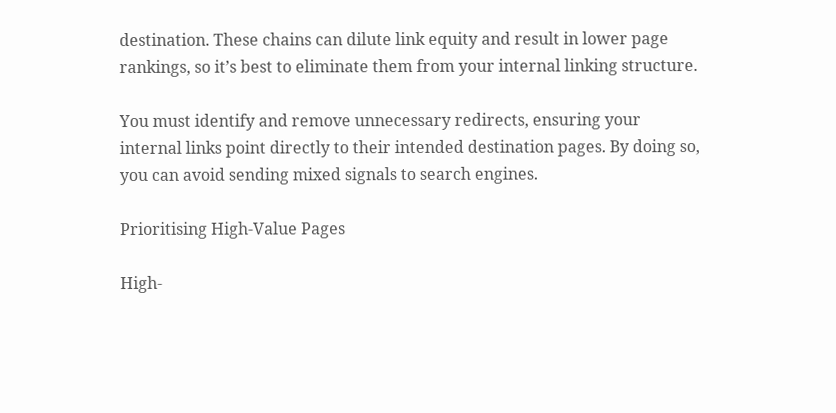destination. These chains can dilute link equity and result in lower page rankings, so it’s best to eliminate them from your internal linking structure.

You must identify and remove unnecessary redirects, ensuring your internal links point directly to their intended destination pages. By doing so, you can avoid sending mixed signals to search engines.

Prioritising High-Value Pages

High-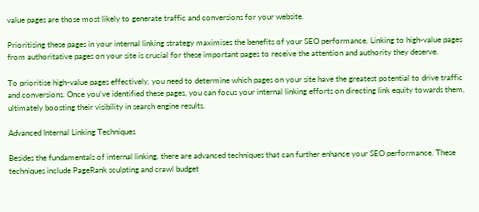value pages are those most likely to generate traffic and conversions for your website.

Prioritising these pages in your internal linking strategy maximises the benefits of your SEO performance. Linking to high-value pages from authoritative pages on your site is crucial for these important pages to receive the attention and authority they deserve.

To prioritise high-value pages effectively, you need to determine which pages on your site have the greatest potential to drive traffic and conversions. Once you’ve identified these pages, you can focus your internal linking efforts on directing link equity towards them, ultimately boosting their visibility in search engine results.

Advanced Internal Linking Techniques

Besides the fundamentals of internal linking, there are advanced techniques that can further enhance your SEO performance. These techniques include PageRank sculpting and crawl budget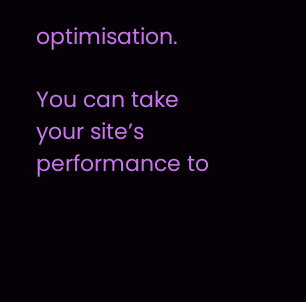optimisation.

You can take your site’s performance to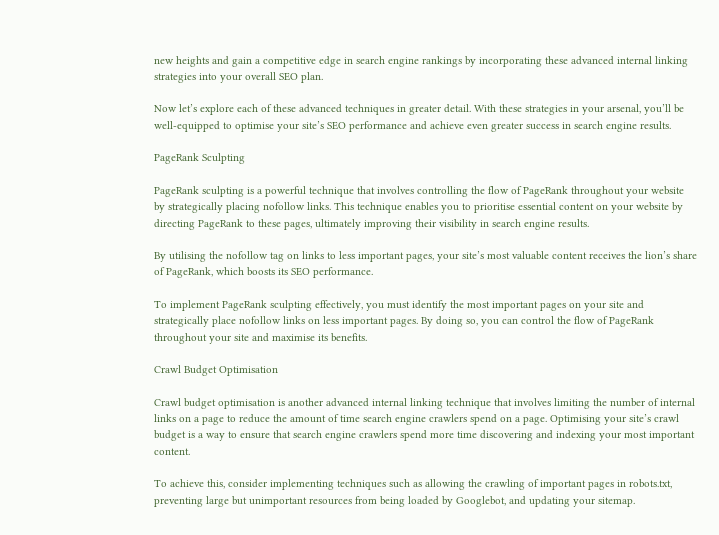new heights and gain a competitive edge in search engine rankings by incorporating these advanced internal linking strategies into your overall SEO plan.

Now let’s explore each of these advanced techniques in greater detail. With these strategies in your arsenal, you’ll be well-equipped to optimise your site’s SEO performance and achieve even greater success in search engine results.

PageRank Sculpting

PageRank sculpting is a powerful technique that involves controlling the flow of PageRank throughout your website by strategically placing nofollow links. This technique enables you to prioritise essential content on your website by directing PageRank to these pages, ultimately improving their visibility in search engine results.

By utilising the nofollow tag on links to less important pages, your site’s most valuable content receives the lion’s share of PageRank, which boosts its SEO performance.

To implement PageRank sculpting effectively, you must identify the most important pages on your site and strategically place nofollow links on less important pages. By doing so, you can control the flow of PageRank throughout your site and maximise its benefits.

Crawl Budget Optimisation

Crawl budget optimisation is another advanced internal linking technique that involves limiting the number of internal links on a page to reduce the amount of time search engine crawlers spend on a page. Optimising your site’s crawl budget is a way to ensure that search engine crawlers spend more time discovering and indexing your most important content.

To achieve this, consider implementing techniques such as allowing the crawling of important pages in robots.txt, preventing large but unimportant resources from being loaded by Googlebot, and updating your sitemap.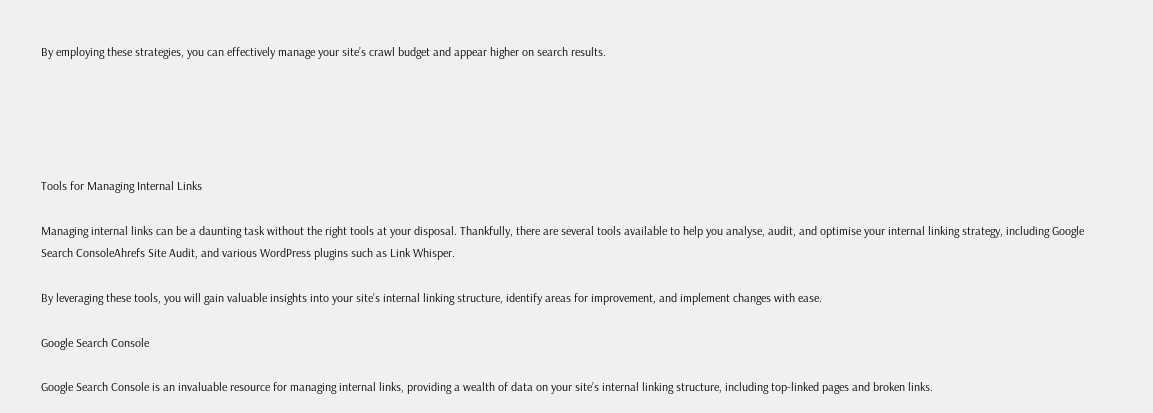By employing these strategies, you can effectively manage your site’s crawl budget and appear higher on search results.





Tools for Managing Internal Links

Managing internal links can be a daunting task without the right tools at your disposal. Thankfully, there are several tools available to help you analyse, audit, and optimise your internal linking strategy, including Google Search ConsoleAhrefs Site Audit, and various WordPress plugins such as Link Whisper.

By leveraging these tools, you will gain valuable insights into your site’s internal linking structure, identify areas for improvement, and implement changes with ease.

Google Search Console

Google Search Console is an invaluable resource for managing internal links, providing a wealth of data on your site’s internal linking structure, including top-linked pages and broken links.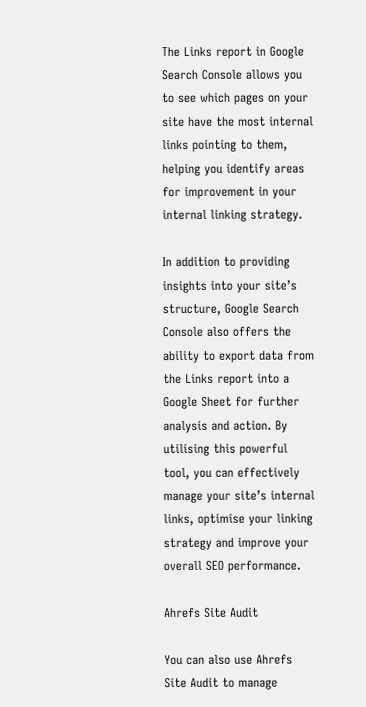The Links report in Google Search Console allows you to see which pages on your site have the most internal links pointing to them, helping you identify areas for improvement in your internal linking strategy.

In addition to providing insights into your site’s structure, Google Search Console also offers the ability to export data from the Links report into a Google Sheet for further analysis and action. By utilising this powerful tool, you can effectively manage your site’s internal links, optimise your linking strategy and improve your overall SEO performance.

Ahrefs Site Audit

You can also use Ahrefs Site Audit to manage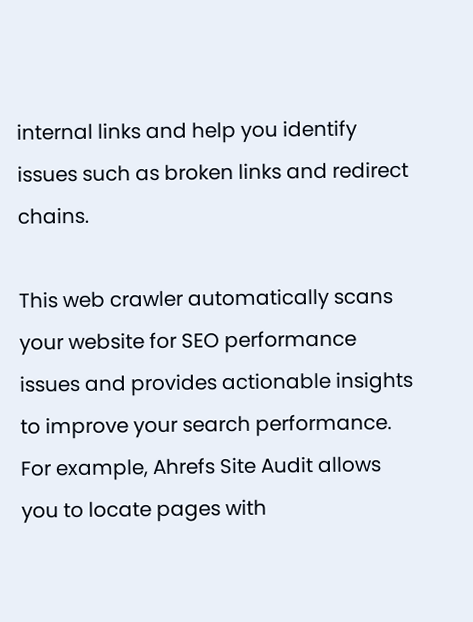internal links and help you identify issues such as broken links and redirect chains.

This web crawler automatically scans your website for SEO performance issues and provides actionable insights to improve your search performance. For example, Ahrefs Site Audit allows you to locate pages with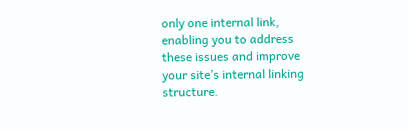only one internal link, enabling you to address these issues and improve your site’s internal linking structure.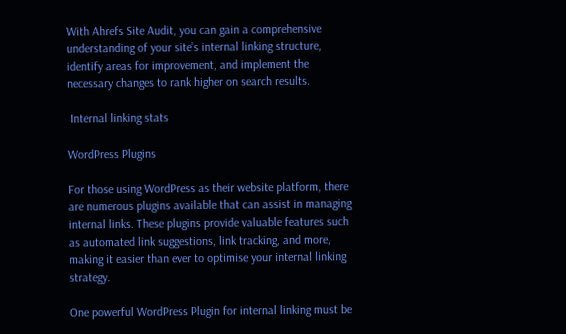With Ahrefs Site Audit, you can gain a comprehensive understanding of your site’s internal linking structure, identify areas for improvement, and implement the necessary changes to rank higher on search results.

 Internal linking stats

WordPress Plugins

For those using WordPress as their website platform, there are numerous plugins available that can assist in managing internal links. These plugins provide valuable features such as automated link suggestions, link tracking, and more, making it easier than ever to optimise your internal linking strategy.

One powerful WordPress Plugin for internal linking must be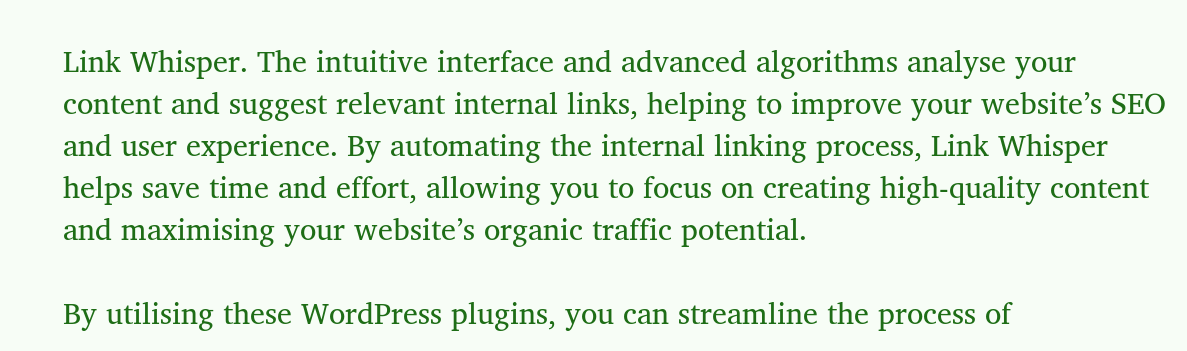Link Whisper. The intuitive interface and advanced algorithms analyse your content and suggest relevant internal links, helping to improve your website’s SEO and user experience. By automating the internal linking process, Link Whisper helps save time and effort, allowing you to focus on creating high-quality content and maximising your website’s organic traffic potential.

By utilising these WordPress plugins, you can streamline the process of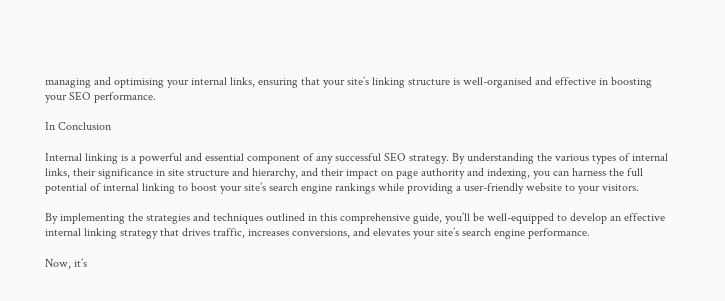managing and optimising your internal links, ensuring that your site’s linking structure is well-organised and effective in boosting your SEO performance.

In Conclusion

Internal linking is a powerful and essential component of any successful SEO strategy. By understanding the various types of internal links, their significance in site structure and hierarchy, and their impact on page authority and indexing, you can harness the full potential of internal linking to boost your site’s search engine rankings while providing a user-friendly website to your visitors.

By implementing the strategies and techniques outlined in this comprehensive guide, you’ll be well-equipped to develop an effective internal linking strategy that drives traffic, increases conversions, and elevates your site’s search engine performance.

Now, it’s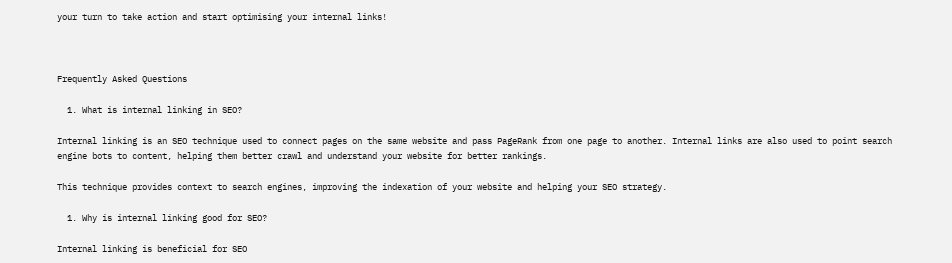your turn to take action and start optimising your internal links!



Frequently Asked Questions

  1. What is internal linking in SEO?

Internal linking is an SEO technique used to connect pages on the same website and pass PageRank from one page to another. Internal links are also used to point search engine bots to content, helping them better crawl and understand your website for better rankings.

This technique provides context to search engines, improving the indexation of your website and helping your SEO strategy.

  1. Why is internal linking good for SEO?

Internal linking is beneficial for SEO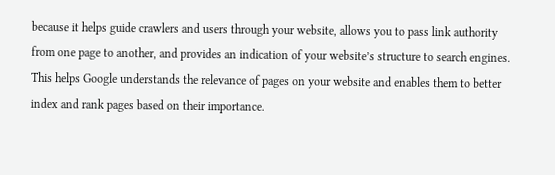because it helps guide crawlers and users through your website, allows you to pass link authority from one page to another, and provides an indication of your website’s structure to search engines. This helps Google understands the relevance of pages on your website and enables them to better index and rank pages based on their importance.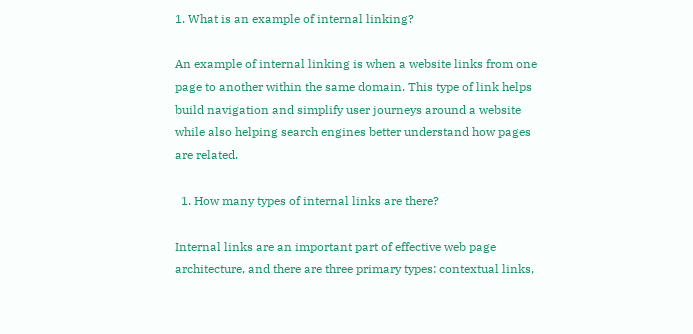1. What is an example of internal linking?

An example of internal linking is when a website links from one page to another within the same domain. This type of link helps build navigation and simplify user journeys around a website while also helping search engines better understand how pages are related.

  1. How many types of internal links are there?

Internal links are an important part of effective web page architecture, and there are three primary types: contextual links,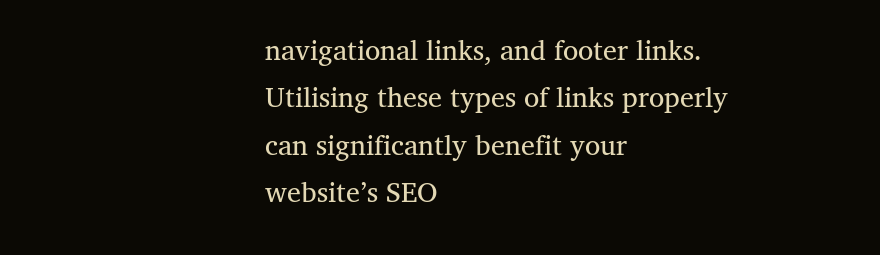navigational links, and footer links. Utilising these types of links properly can significantly benefit your website’s SEO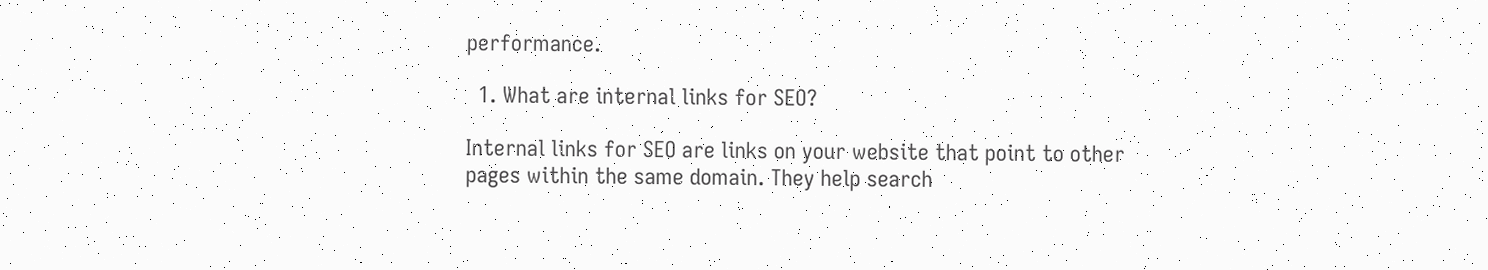performance.

  1. What are internal links for SEO?

Internal links for SEO are links on your website that point to other pages within the same domain. They help search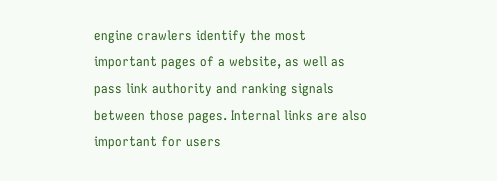engine crawlers identify the most important pages of a website, as well as pass link authority and ranking signals between those pages. Internal links are also important for users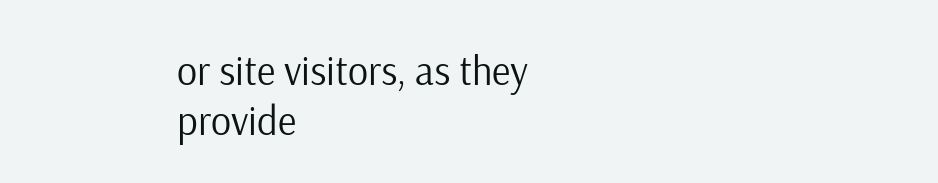or site visitors, as they provide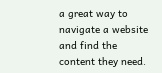a great way to navigate a website and find the content they need.